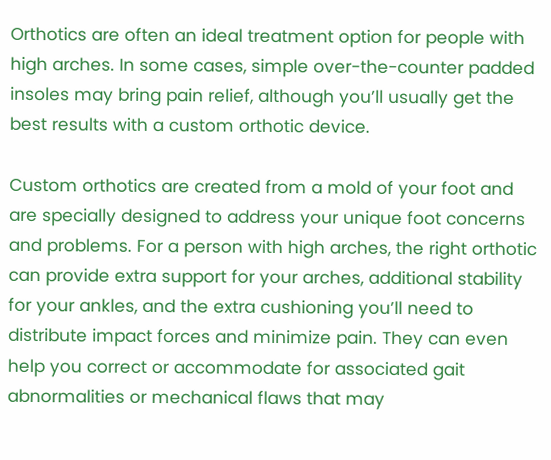Orthotics are often an ideal treatment option for people with high arches. In some cases, simple over-the-counter padded insoles may bring pain relief, although you’ll usually get the best results with a custom orthotic device.

Custom orthotics are created from a mold of your foot and are specially designed to address your unique foot concerns and problems. For a person with high arches, the right orthotic can provide extra support for your arches, additional stability for your ankles, and the extra cushioning you’ll need to distribute impact forces and minimize pain. They can even help you correct or accommodate for associated gait abnormalities or mechanical flaws that may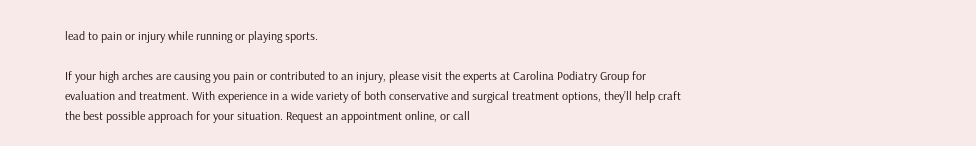lead to pain or injury while running or playing sports.

If your high arches are causing you pain or contributed to an injury, please visit the experts at Carolina Podiatry Group for evaluation and treatment. With experience in a wide variety of both conservative and surgical treatment options, they’ll help craft the best possible approach for your situation. Request an appointment online, or call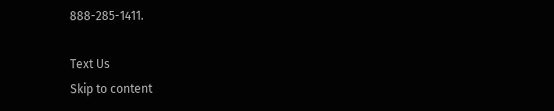888-285-1411.

Text Us
Skip to content